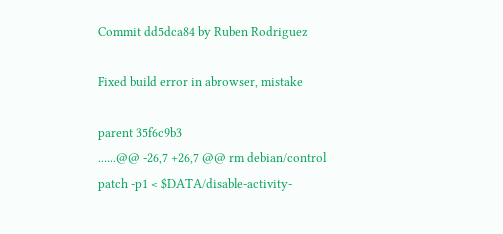Commit dd5dca84 by Ruben Rodriguez

Fixed build error in abrowser, mistake

parent 35f6c9b3
......@@ -26,7 +26,7 @@ rm debian/control
patch -p1 < $DATA/disable-activity-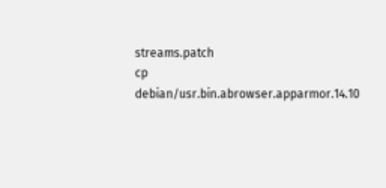streams.patch
cp debian/usr.bin.abrowser.apparmor.14.10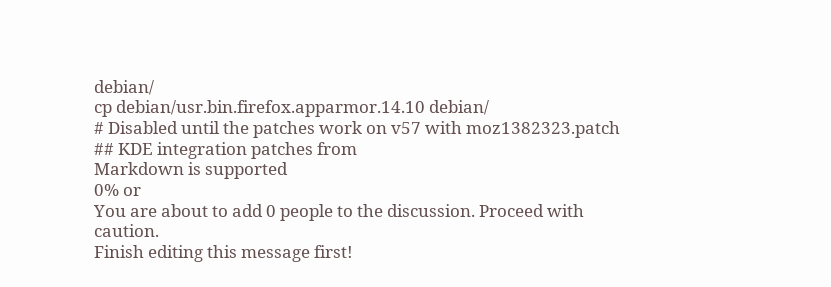debian/
cp debian/usr.bin.firefox.apparmor.14.10 debian/
# Disabled until the patches work on v57 with moz1382323.patch
## KDE integration patches from
Markdown is supported
0% or
You are about to add 0 people to the discussion. Proceed with caution.
Finish editing this message first!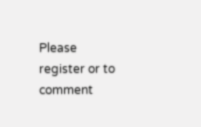Please register or to comment